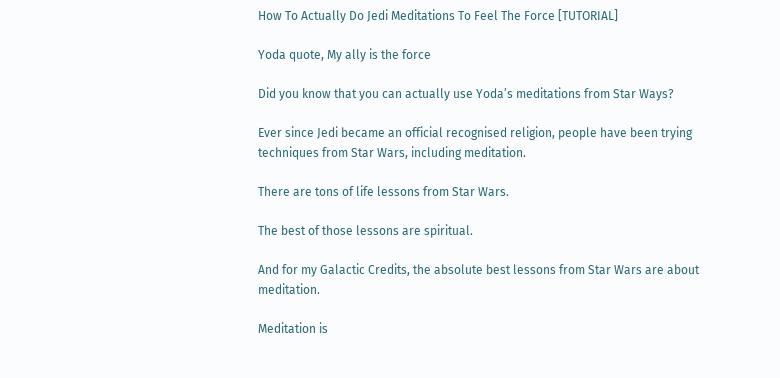How To Actually Do Jedi Meditations To Feel The Force [TUTORIAL]

Yoda quote, My ally is the force

Did you know that you can actually use Yoda’s meditations from Star Ways?

Ever since Jedi became an official recognised religion, people have been trying techniques from Star Wars, including meditation.

There are tons of life lessons from Star Wars.

The best of those lessons are spiritual.

And for my Galactic Credits, the absolute best lessons from Star Wars are about meditation.

Meditation is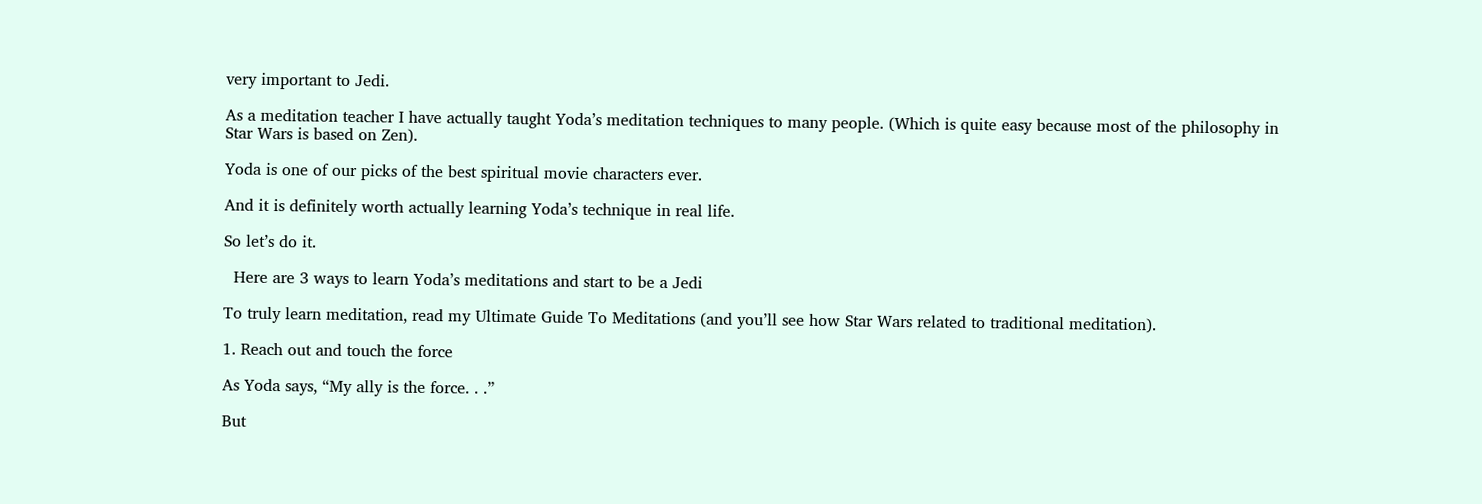very important to Jedi.

As a meditation teacher I have actually taught Yoda’s meditation techniques to many people. (Which is quite easy because most of the philosophy in Star Wars is based on Zen).

Yoda is one of our picks of the best spiritual movie characters ever.

And it is definitely worth actually learning Yoda’s technique in real life.

So let’s do it.

  Here are 3 ways to learn Yoda’s meditations and start to be a Jedi

To truly learn meditation, read my Ultimate Guide To Meditations (and you’ll see how Star Wars related to traditional meditation).

1. Reach out and touch the force

As Yoda says, “My ally is the force. . .”

But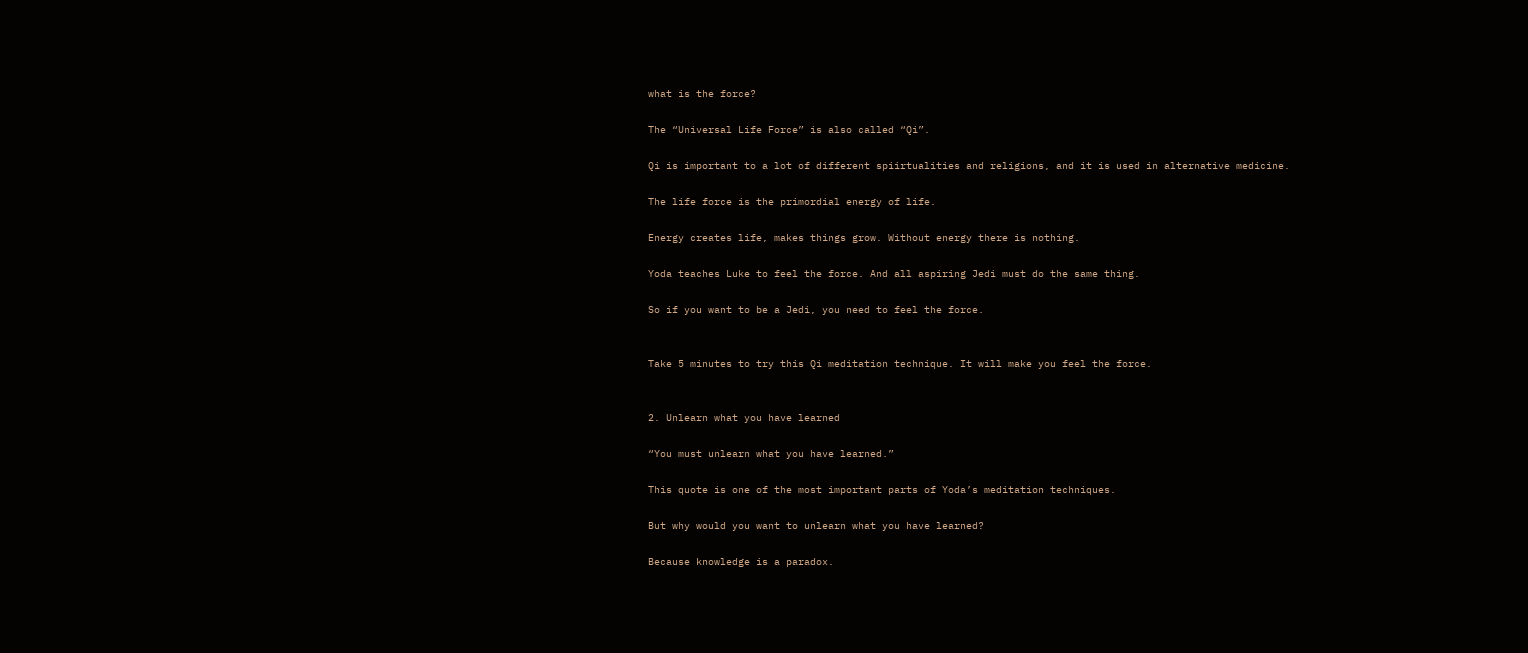what is the force?

The “Universal Life Force” is also called “Qi”.

Qi is important to a lot of different spiirtualities and religions, and it is used in alternative medicine.

The life force is the primordial energy of life.

Energy creates life, makes things grow. Without energy there is nothing.

Yoda teaches Luke to feel the force. And all aspiring Jedi must do the same thing.

So if you want to be a Jedi, you need to feel the force.


Take 5 minutes to try this Qi meditation technique. It will make you feel the force.


2. Unlearn what you have learned

“You must unlearn what you have learned.”

This quote is one of the most important parts of Yoda’s meditation techniques.

But why would you want to unlearn what you have learned?

Because knowledge is a paradox.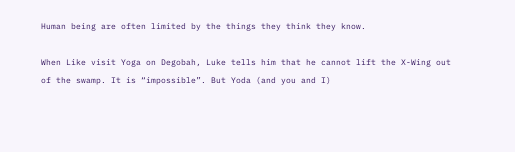Human being are often limited by the things they think they know.

When Like visit Yoga on Degobah, Luke tells him that he cannot lift the X-Wing out of the swamp. It is “impossible”. But Yoda (and you and I)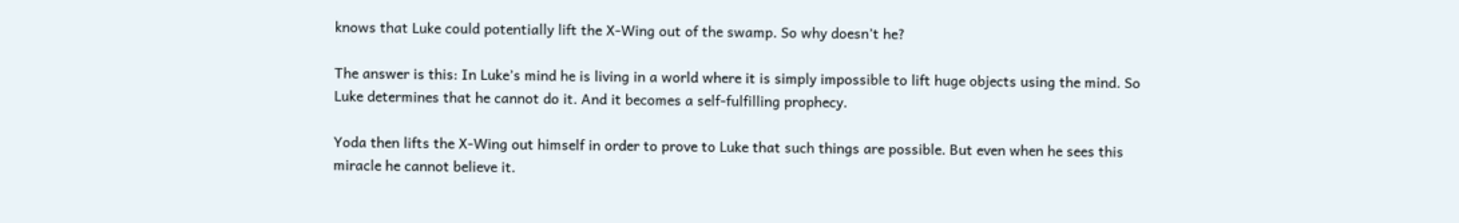knows that Luke could potentially lift the X-Wing out of the swamp. So why doesn’t he?

The answer is this: In Luke’s mind he is living in a world where it is simply impossible to lift huge objects using the mind. So Luke determines that he cannot do it. And it becomes a self-fulfilling prophecy.

Yoda then lifts the X-Wing out himself in order to prove to Luke that such things are possible. But even when he sees this miracle he cannot believe it.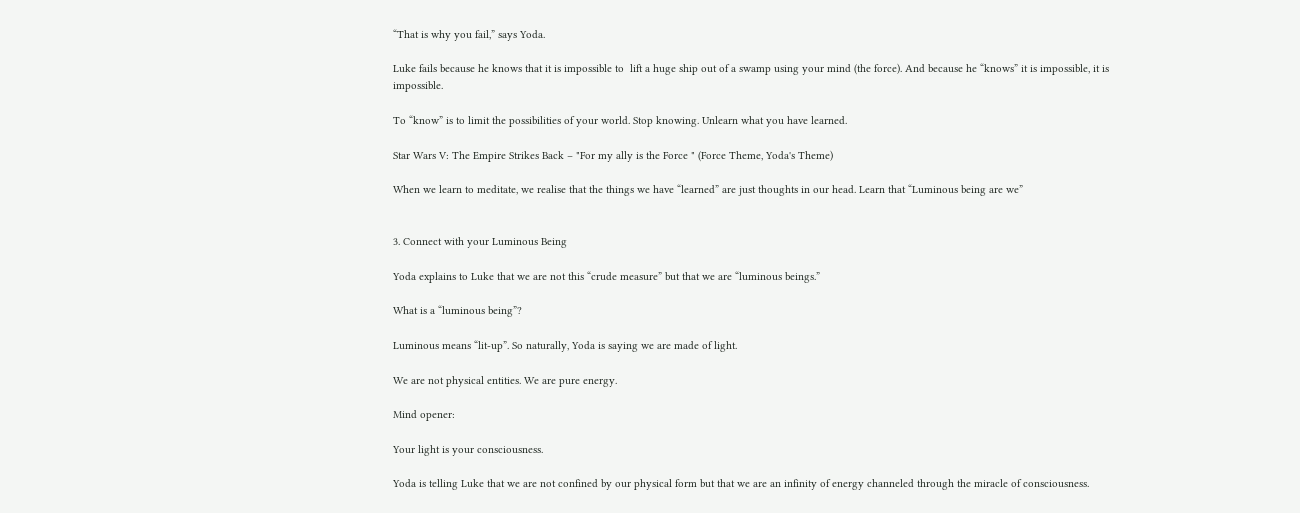“That is why you fail,” says Yoda.

Luke fails because he knows that it is impossible to  lift a huge ship out of a swamp using your mind (the force). And because he “knows” it is impossible, it is impossible.

To “know” is to limit the possibilities of your world. Stop knowing. Unlearn what you have learned.

Star Wars V: The Empire Strikes Back – "For my ally is the Force " (Force Theme, Yoda's Theme)

When we learn to meditate, we realise that the things we have “learned” are just thoughts in our head. Learn that “Luminous being are we”


3. Connect with your Luminous Being

Yoda explains to Luke that we are not this “crude measure” but that we are “luminous beings.”

What is a “luminous being”?

Luminous means “lit-up”. So naturally, Yoda is saying we are made of light.

We are not physical entities. We are pure energy.

Mind opener:

Your light is your consciousness.

Yoda is telling Luke that we are not confined by our physical form but that we are an infinity of energy channeled through the miracle of consciousness.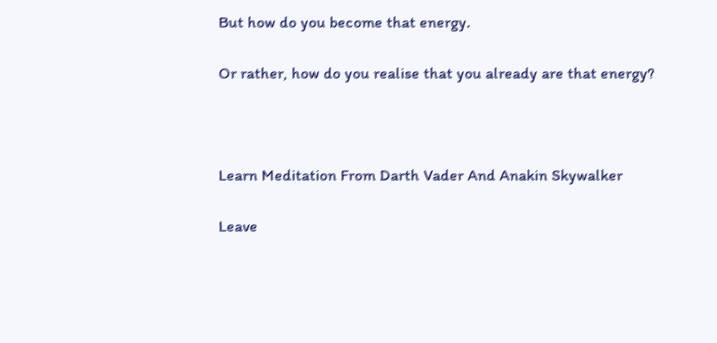But how do you become that energy.

Or rather, how do you realise that you already are that energy?



Learn Meditation From Darth Vader And Anakin Skywalker

Leave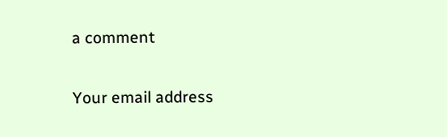a comment

Your email address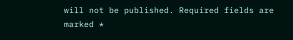will not be published. Required fields are marked *